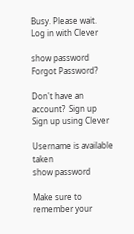Busy. Please wait.
Log in with Clever

show password
Forgot Password?

Don't have an account?  Sign up
Sign up using Clever

Username is available taken
show password

Make sure to remember your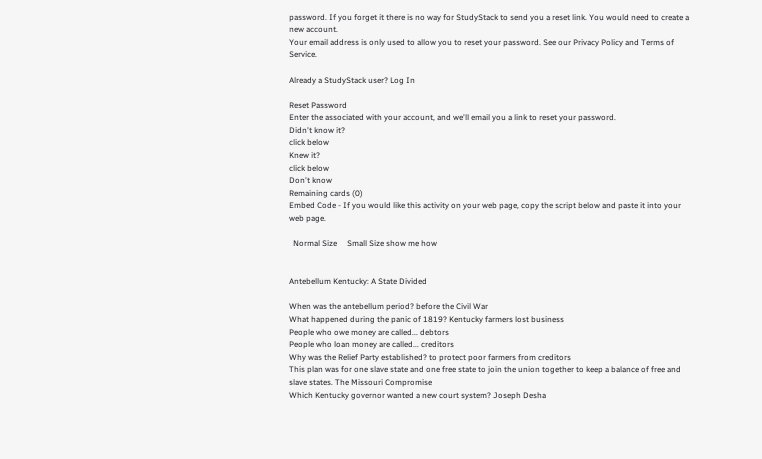password. If you forget it there is no way for StudyStack to send you a reset link. You would need to create a new account.
Your email address is only used to allow you to reset your password. See our Privacy Policy and Terms of Service.

Already a StudyStack user? Log In

Reset Password
Enter the associated with your account, and we'll email you a link to reset your password.
Didn't know it?
click below
Knew it?
click below
Don't know
Remaining cards (0)
Embed Code - If you would like this activity on your web page, copy the script below and paste it into your web page.

  Normal Size     Small Size show me how


Antebellum Kentucky: A State Divided

When was the antebellum period? before the Civil War
What happened during the panic of 1819? Kentucky farmers lost business
People who owe money are called... debtors
People who loan money are called... creditors
Why was the Relief Party established? to protect poor farmers from creditors
This plan was for one slave state and one free state to join the union together to keep a balance of free and slave states. The Missouri Compromise
Which Kentucky governor wanted a new court system? Joseph Desha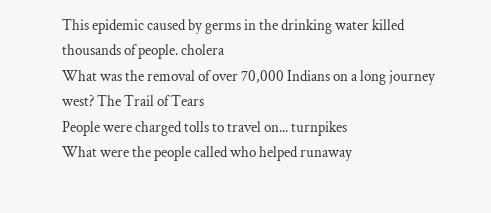This epidemic caused by germs in the drinking water killed thousands of people. cholera
What was the removal of over 70,000 Indians on a long journey west? The Trail of Tears
People were charged tolls to travel on... turnpikes
What were the people called who helped runaway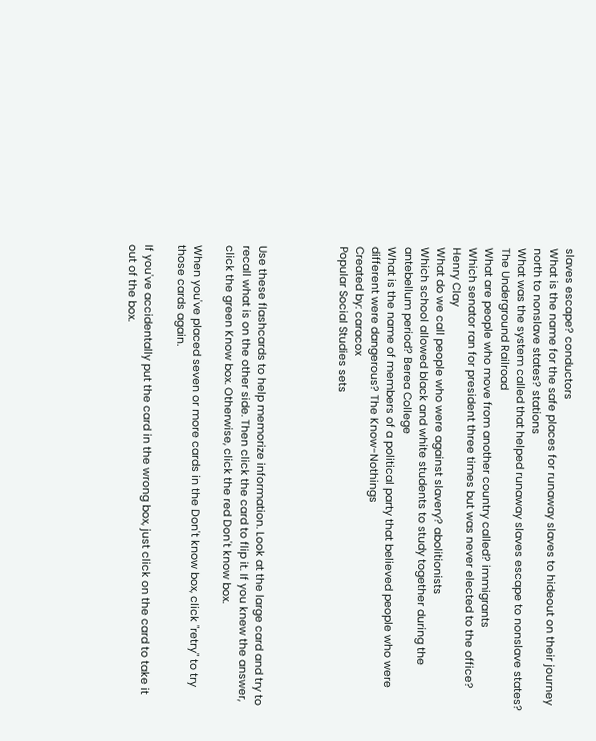slaves escape? conductors
What is the name for the safe places for runaway slaves to hideout on their journey north to nonslave states? stations
What was the system called that helped runaway slaves escape to nonslave states? The Underground Railroad
What are people who move from another country called? immigrants
Which senator ran for president three times but was never elected to the office? Henry Clay
What do we call people who were against slavery? abolitionists
Which school allowed black and white students to study together during the antebellum period? Berea College
What is the name of members of a political party that believed people who were different were dangerous? The Know-Nothings
Created by: caracox
Popular Social Studies sets




Use these flashcards to help memorize information. Look at the large card and try to recall what is on the other side. Then click the card to flip it. If you knew the answer, click the green Know box. Otherwise, click the red Don't know box.

When you've placed seven or more cards in the Don't know box, click "retry" to try those cards again.

If you've accidentally put the card in the wrong box, just click on the card to take it out of the box.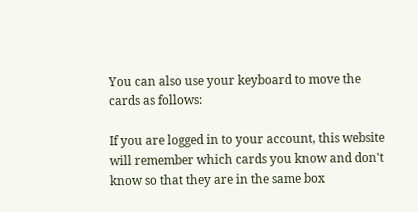You can also use your keyboard to move the cards as follows:

If you are logged in to your account, this website will remember which cards you know and don't know so that they are in the same box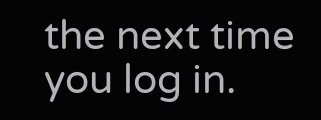the next time you log in.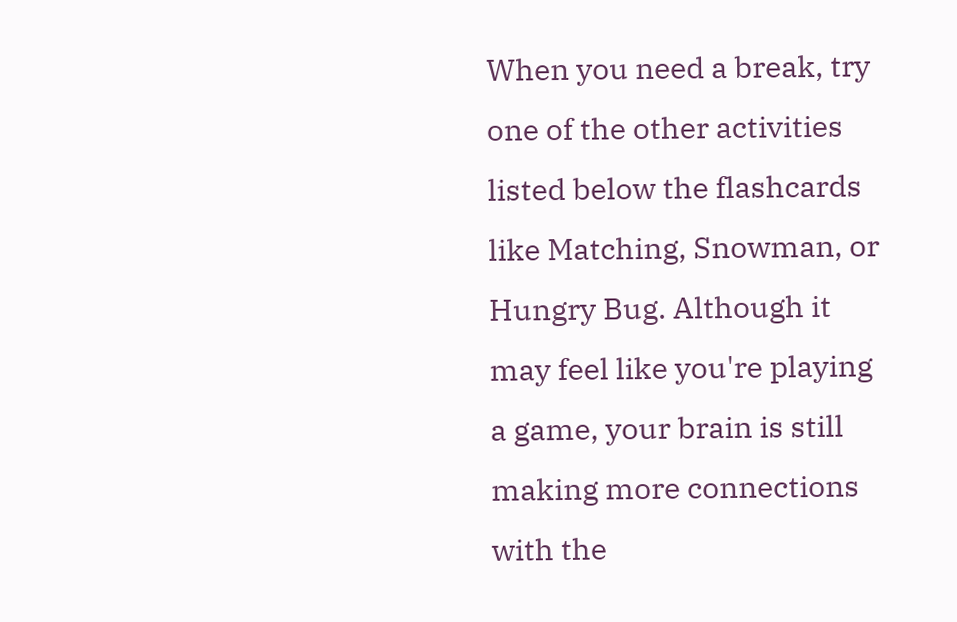When you need a break, try one of the other activities listed below the flashcards like Matching, Snowman, or Hungry Bug. Although it may feel like you're playing a game, your brain is still making more connections with the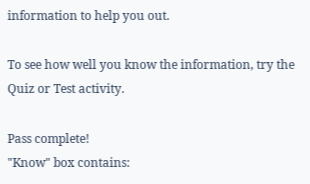information to help you out.

To see how well you know the information, try the Quiz or Test activity.

Pass complete!
"Know" box contains: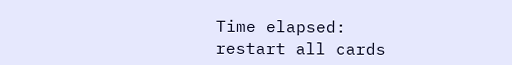Time elapsed:
restart all cards